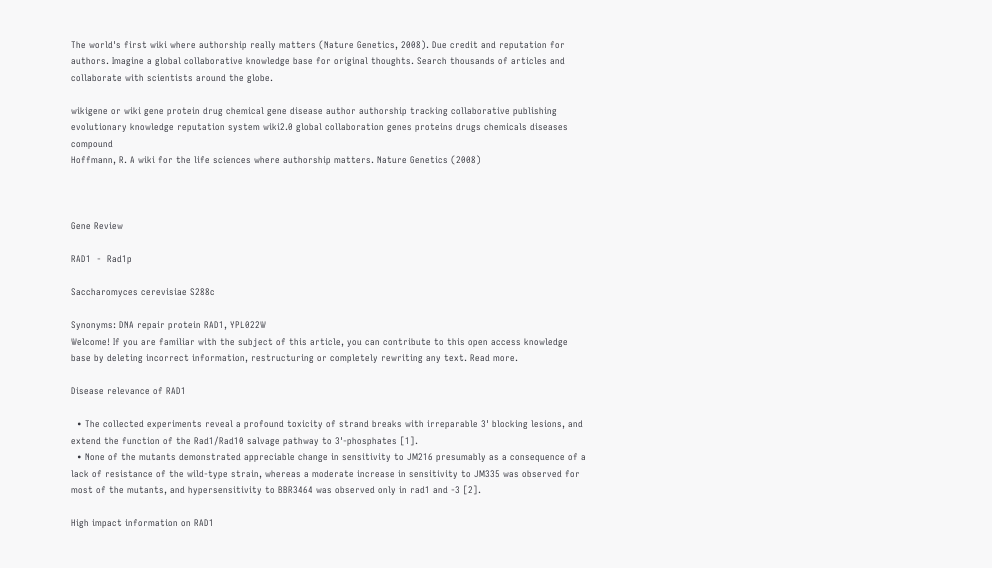The world's first wiki where authorship really matters (Nature Genetics, 2008). Due credit and reputation for authors. Imagine a global collaborative knowledge base for original thoughts. Search thousands of articles and collaborate with scientists around the globe.

wikigene or wiki gene protein drug chemical gene disease author authorship tracking collaborative publishing evolutionary knowledge reputation system wiki2.0 global collaboration genes proteins drugs chemicals diseases compound
Hoffmann, R. A wiki for the life sciences where authorship matters. Nature Genetics (2008)



Gene Review

RAD1  -  Rad1p

Saccharomyces cerevisiae S288c

Synonyms: DNA repair protein RAD1, YPL022W
Welcome! If you are familiar with the subject of this article, you can contribute to this open access knowledge base by deleting incorrect information, restructuring or completely rewriting any text. Read more.

Disease relevance of RAD1

  • The collected experiments reveal a profound toxicity of strand breaks with irreparable 3' blocking lesions, and extend the function of the Rad1/Rad10 salvage pathway to 3'-phosphates [1].
  • None of the mutants demonstrated appreciable change in sensitivity to JM216 presumably as a consequence of a lack of resistance of the wild-type strain, whereas a moderate increase in sensitivity to JM335 was observed for most of the mutants, and hypersensitivity to BBR3464 was observed only in rad1 and -3 [2].

High impact information on RAD1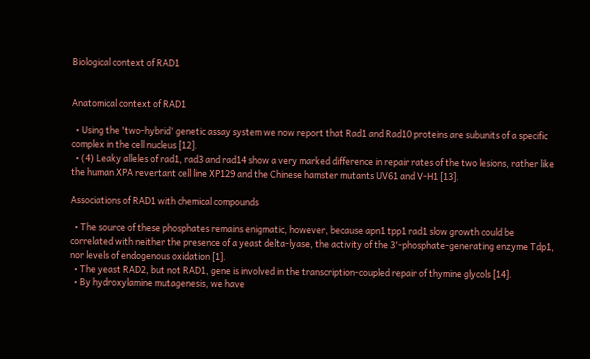Biological context of RAD1


Anatomical context of RAD1

  • Using the 'two-hybrid' genetic assay system we now report that Rad1 and Rad10 proteins are subunits of a specific complex in the cell nucleus [12].
  • (4) Leaky alleles of rad1, rad3 and rad14 show a very marked difference in repair rates of the two lesions, rather like the human XPA revertant cell line XP129 and the Chinese hamster mutants UV61 and V-H1 [13].

Associations of RAD1 with chemical compounds

  • The source of these phosphates remains enigmatic, however, because apn1 tpp1 rad1 slow growth could be correlated with neither the presence of a yeast delta-lyase, the activity of the 3'-phosphate-generating enzyme Tdp1, nor levels of endogenous oxidation [1].
  • The yeast RAD2, but not RAD1, gene is involved in the transcription-coupled repair of thymine glycols [14].
  • By hydroxylamine mutagenesis, we have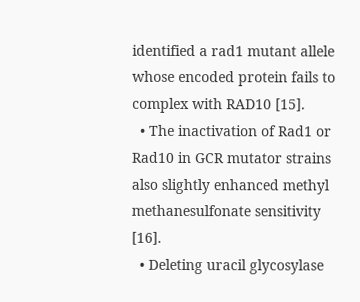identified a rad1 mutant allele whose encoded protein fails to complex with RAD10 [15].
  • The inactivation of Rad1 or Rad10 in GCR mutator strains also slightly enhanced methyl methanesulfonate sensitivity [16].
  • Deleting uracil glycosylase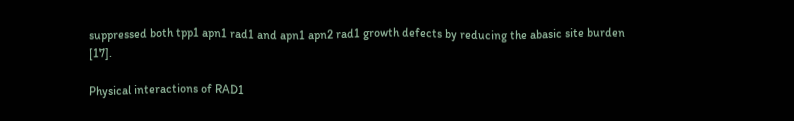suppressed both tpp1 apn1 rad1 and apn1 apn2 rad1 growth defects by reducing the abasic site burden [17].

Physical interactions of RAD1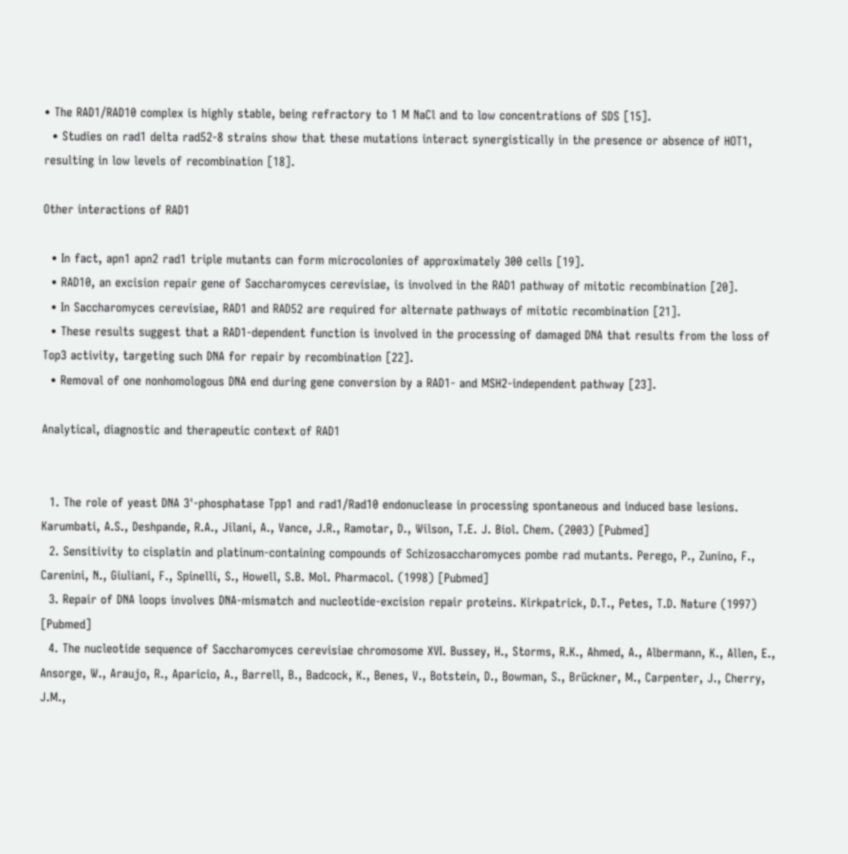• The RAD1/RAD10 complex is highly stable, being refractory to 1 M NaCl and to low concentrations of SDS [15].
  • Studies on rad1 delta rad52-8 strains show that these mutations interact synergistically in the presence or absence of HOT1, resulting in low levels of recombination [18].

Other interactions of RAD1

  • In fact, apn1 apn2 rad1 triple mutants can form microcolonies of approximately 300 cells [19].
  • RAD10, an excision repair gene of Saccharomyces cerevisiae, is involved in the RAD1 pathway of mitotic recombination [20].
  • In Saccharomyces cerevisiae, RAD1 and RAD52 are required for alternate pathways of mitotic recombination [21].
  • These results suggest that a RAD1-dependent function is involved in the processing of damaged DNA that results from the loss of Top3 activity, targeting such DNA for repair by recombination [22].
  • Removal of one nonhomologous DNA end during gene conversion by a RAD1- and MSH2-independent pathway [23].

Analytical, diagnostic and therapeutic context of RAD1


  1. The role of yeast DNA 3'-phosphatase Tpp1 and rad1/Rad10 endonuclease in processing spontaneous and induced base lesions. Karumbati, A.S., Deshpande, R.A., Jilani, A., Vance, J.R., Ramotar, D., Wilson, T.E. J. Biol. Chem. (2003) [Pubmed]
  2. Sensitivity to cisplatin and platinum-containing compounds of Schizosaccharomyces pombe rad mutants. Perego, P., Zunino, F., Carenini, N., Giuliani, F., Spinelli, S., Howell, S.B. Mol. Pharmacol. (1998) [Pubmed]
  3. Repair of DNA loops involves DNA-mismatch and nucleotide-excision repair proteins. Kirkpatrick, D.T., Petes, T.D. Nature (1997) [Pubmed]
  4. The nucleotide sequence of Saccharomyces cerevisiae chromosome XVI. Bussey, H., Storms, R.K., Ahmed, A., Albermann, K., Allen, E., Ansorge, W., Araujo, R., Aparicio, A., Barrell, B., Badcock, K., Benes, V., Botstein, D., Bowman, S., Brückner, M., Carpenter, J., Cherry, J.M.,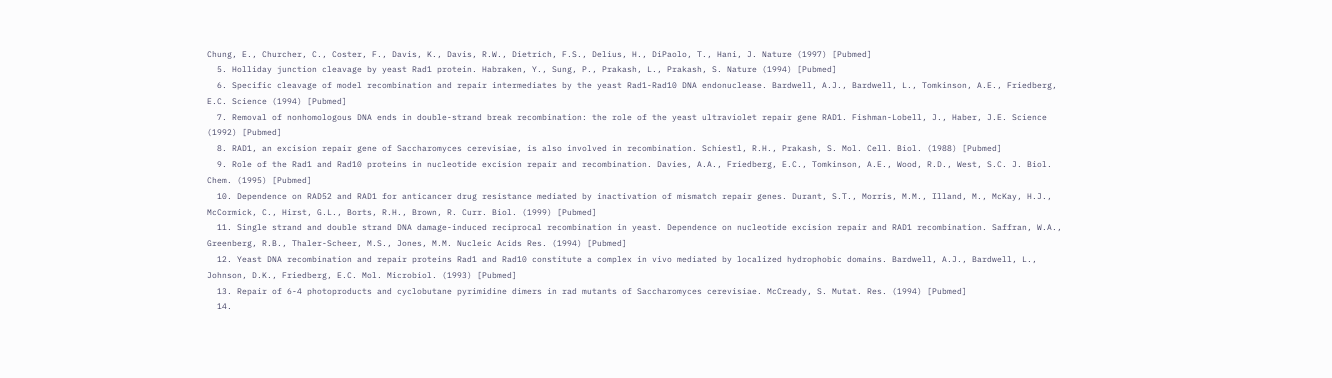Chung, E., Churcher, C., Coster, F., Davis, K., Davis, R.W., Dietrich, F.S., Delius, H., DiPaolo, T., Hani, J. Nature (1997) [Pubmed]
  5. Holliday junction cleavage by yeast Rad1 protein. Habraken, Y., Sung, P., Prakash, L., Prakash, S. Nature (1994) [Pubmed]
  6. Specific cleavage of model recombination and repair intermediates by the yeast Rad1-Rad10 DNA endonuclease. Bardwell, A.J., Bardwell, L., Tomkinson, A.E., Friedberg, E.C. Science (1994) [Pubmed]
  7. Removal of nonhomologous DNA ends in double-strand break recombination: the role of the yeast ultraviolet repair gene RAD1. Fishman-Lobell, J., Haber, J.E. Science (1992) [Pubmed]
  8. RAD1, an excision repair gene of Saccharomyces cerevisiae, is also involved in recombination. Schiestl, R.H., Prakash, S. Mol. Cell. Biol. (1988) [Pubmed]
  9. Role of the Rad1 and Rad10 proteins in nucleotide excision repair and recombination. Davies, A.A., Friedberg, E.C., Tomkinson, A.E., Wood, R.D., West, S.C. J. Biol. Chem. (1995) [Pubmed]
  10. Dependence on RAD52 and RAD1 for anticancer drug resistance mediated by inactivation of mismatch repair genes. Durant, S.T., Morris, M.M., Illand, M., McKay, H.J., McCormick, C., Hirst, G.L., Borts, R.H., Brown, R. Curr. Biol. (1999) [Pubmed]
  11. Single strand and double strand DNA damage-induced reciprocal recombination in yeast. Dependence on nucleotide excision repair and RAD1 recombination. Saffran, W.A., Greenberg, R.B., Thaler-Scheer, M.S., Jones, M.M. Nucleic Acids Res. (1994) [Pubmed]
  12. Yeast DNA recombination and repair proteins Rad1 and Rad10 constitute a complex in vivo mediated by localized hydrophobic domains. Bardwell, A.J., Bardwell, L., Johnson, D.K., Friedberg, E.C. Mol. Microbiol. (1993) [Pubmed]
  13. Repair of 6-4 photoproducts and cyclobutane pyrimidine dimers in rad mutants of Saccharomyces cerevisiae. McCready, S. Mutat. Res. (1994) [Pubmed]
  14.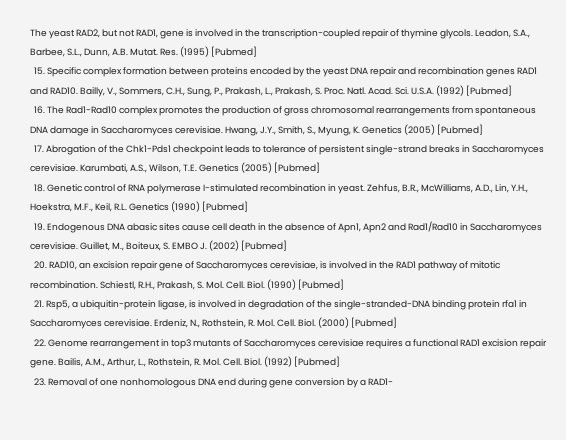The yeast RAD2, but not RAD1, gene is involved in the transcription-coupled repair of thymine glycols. Leadon, S.A., Barbee, S.L., Dunn, A.B. Mutat. Res. (1995) [Pubmed]
  15. Specific complex formation between proteins encoded by the yeast DNA repair and recombination genes RAD1 and RAD10. Bailly, V., Sommers, C.H., Sung, P., Prakash, L., Prakash, S. Proc. Natl. Acad. Sci. U.S.A. (1992) [Pubmed]
  16. The Rad1-Rad10 complex promotes the production of gross chromosomal rearrangements from spontaneous DNA damage in Saccharomyces cerevisiae. Hwang, J.Y., Smith, S., Myung, K. Genetics (2005) [Pubmed]
  17. Abrogation of the Chk1-Pds1 checkpoint leads to tolerance of persistent single-strand breaks in Saccharomyces cerevisiae. Karumbati, A.S., Wilson, T.E. Genetics (2005) [Pubmed]
  18. Genetic control of RNA polymerase I-stimulated recombination in yeast. Zehfus, B.R., McWilliams, A.D., Lin, Y.H., Hoekstra, M.F., Keil, R.L. Genetics (1990) [Pubmed]
  19. Endogenous DNA abasic sites cause cell death in the absence of Apn1, Apn2 and Rad1/Rad10 in Saccharomyces cerevisiae. Guillet, M., Boiteux, S. EMBO J. (2002) [Pubmed]
  20. RAD10, an excision repair gene of Saccharomyces cerevisiae, is involved in the RAD1 pathway of mitotic recombination. Schiestl, R.H., Prakash, S. Mol. Cell. Biol. (1990) [Pubmed]
  21. Rsp5, a ubiquitin-protein ligase, is involved in degradation of the single-stranded-DNA binding protein rfa1 in Saccharomyces cerevisiae. Erdeniz, N., Rothstein, R. Mol. Cell. Biol. (2000) [Pubmed]
  22. Genome rearrangement in top3 mutants of Saccharomyces cerevisiae requires a functional RAD1 excision repair gene. Bailis, A.M., Arthur, L., Rothstein, R. Mol. Cell. Biol. (1992) [Pubmed]
  23. Removal of one nonhomologous DNA end during gene conversion by a RAD1-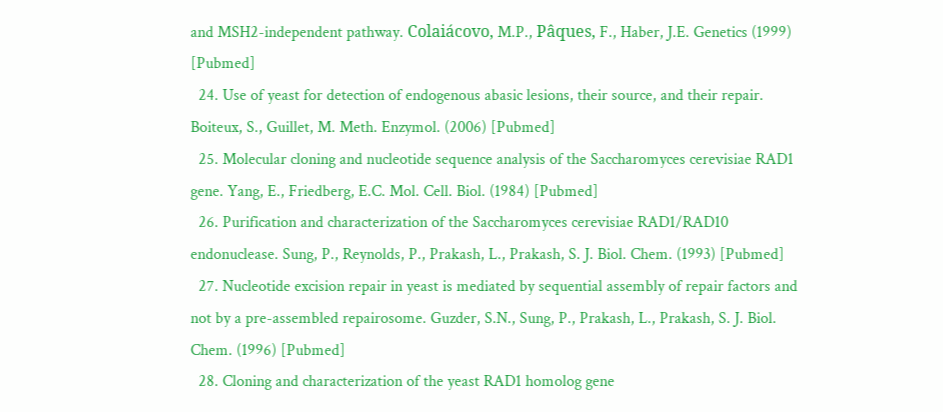and MSH2-independent pathway. Colaiácovo, M.P., Pâques, F., Haber, J.E. Genetics (1999) [Pubmed]
  24. Use of yeast for detection of endogenous abasic lesions, their source, and their repair. Boiteux, S., Guillet, M. Meth. Enzymol. (2006) [Pubmed]
  25. Molecular cloning and nucleotide sequence analysis of the Saccharomyces cerevisiae RAD1 gene. Yang, E., Friedberg, E.C. Mol. Cell. Biol. (1984) [Pubmed]
  26. Purification and characterization of the Saccharomyces cerevisiae RAD1/RAD10 endonuclease. Sung, P., Reynolds, P., Prakash, L., Prakash, S. J. Biol. Chem. (1993) [Pubmed]
  27. Nucleotide excision repair in yeast is mediated by sequential assembly of repair factors and not by a pre-assembled repairosome. Guzder, S.N., Sung, P., Prakash, L., Prakash, S. J. Biol. Chem. (1996) [Pubmed]
  28. Cloning and characterization of the yeast RAD1 homolog gene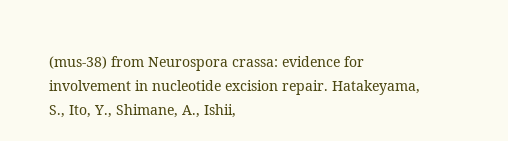(mus-38) from Neurospora crassa: evidence for involvement in nucleotide excision repair. Hatakeyama, S., Ito, Y., Shimane, A., Ishii,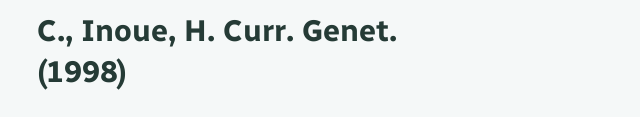C., Inoue, H. Curr. Genet. (1998)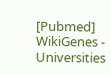[Pubmed]
WikiGenes - Universities